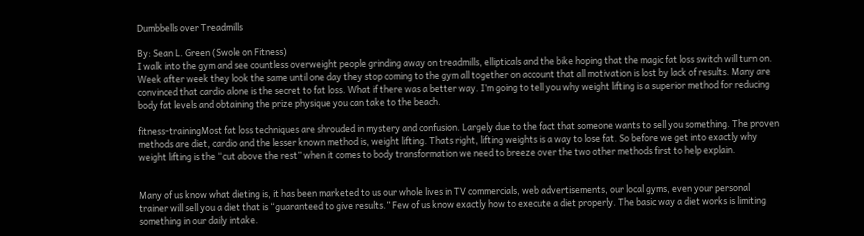Dumbbells over Treadmills

By: Sean L. Green (Swole on Fitness)
I walk into the gym and see countless overweight people grinding away on treadmills, ellipticals and the bike hoping that the magic fat loss switch will turn on. Week after week they look the same until one day they stop coming to the gym all together on account that all motivation is lost by lack of results. Many are convinced that cardio alone is the secret to fat loss. What if there was a better way. I’m going to tell you why weight lifting is a superior method for reducing body fat levels and obtaining the prize physique you can take to the beach.

fitness-trainingMost fat loss techniques are shrouded in mystery and confusion. Largely due to the fact that someone wants to sell you something. The proven methods are diet, cardio and the lesser known method is, weight lifting. Thats right, lifting weights is a way to lose fat. So before we get into exactly why weight lifting is the “cut above the rest” when it comes to body transformation we need to breeze over the two other methods first to help explain.


Many of us know what dieting is, it has been marketed to us our whole lives in TV commercials, web advertisements, our local gyms, even your personal trainer will sell you a diet that is “guaranteed to give results.” Few of us know exactly how to execute a diet properly. The basic way a diet works is limiting something in our daily intake.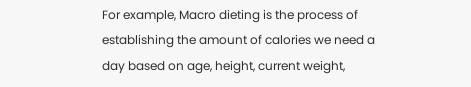For example, Macro dieting is the process of establishing the amount of calories we need a day based on age, height, current weight,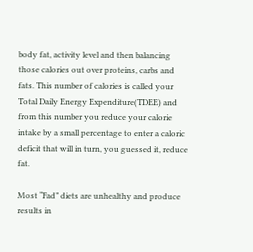body fat, activity level and then balancing those calories out over proteins, carbs and fats. This number of calories is called your Total Daily Energy Expenditure(TDEE) and from this number you reduce your calorie intake by a small percentage to enter a caloric deficit that will in turn, you guessed it, reduce fat.

Most “Fad” diets are unhealthy and produce results in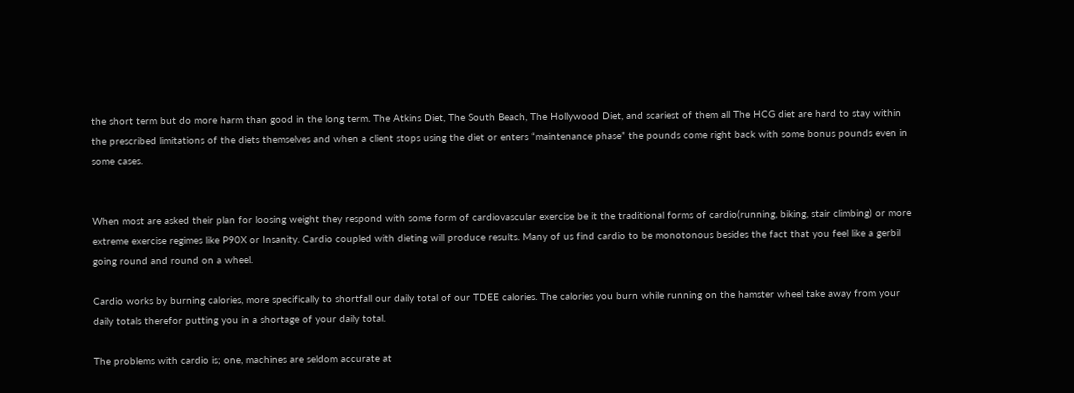the short term but do more harm than good in the long term. The Atkins Diet, The South Beach, The Hollywood Diet, and scariest of them all The HCG diet are hard to stay within the prescribed limitations of the diets themselves and when a client stops using the diet or enters “maintenance phase” the pounds come right back with some bonus pounds even in some cases.


When most are asked their plan for loosing weight they respond with some form of cardiovascular exercise be it the traditional forms of cardio(running, biking, stair climbing) or more extreme exercise regimes like P90X or Insanity. Cardio coupled with dieting will produce results. Many of us find cardio to be monotonous besides the fact that you feel like a gerbil going round and round on a wheel.

Cardio works by burning calories, more specifically to shortfall our daily total of our TDEE calories. The calories you burn while running on the hamster wheel take away from your daily totals therefor putting you in a shortage of your daily total.

The problems with cardio is; one, machines are seldom accurate at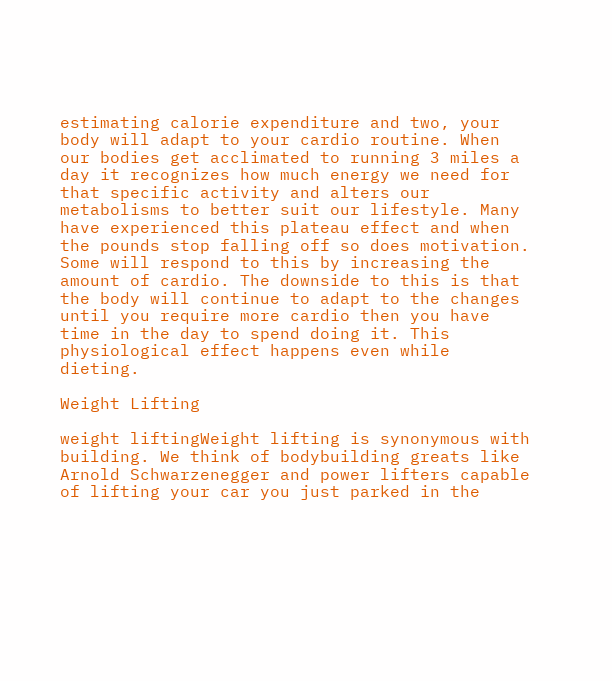estimating calorie expenditure and two, your body will adapt to your cardio routine. When our bodies get acclimated to running 3 miles a day it recognizes how much energy we need for that specific activity and alters our metabolisms to better suit our lifestyle. Many have experienced this plateau effect and when the pounds stop falling off so does motivation. Some will respond to this by increasing the amount of cardio. The downside to this is that the body will continue to adapt to the changes until you require more cardio then you have time in the day to spend doing it. This physiological effect happens even while dieting.

Weight Lifting

weight liftingWeight lifting is synonymous with building. We think of bodybuilding greats like Arnold Schwarzenegger and power lifters capable of lifting your car you just parked in the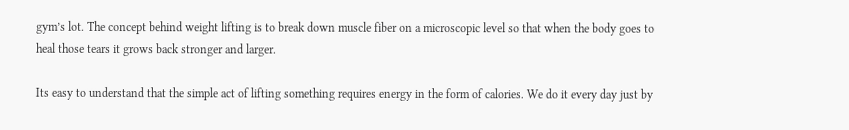gym’s lot. The concept behind weight lifting is to break down muscle fiber on a microscopic level so that when the body goes to heal those tears it grows back stronger and larger.

Its easy to understand that the simple act of lifting something requires energy in the form of calories. We do it every day just by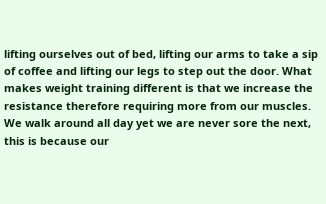lifting ourselves out of bed, lifting our arms to take a sip of coffee and lifting our legs to step out the door. What makes weight training different is that we increase the resistance therefore requiring more from our muscles. We walk around all day yet we are never sore the next, this is because our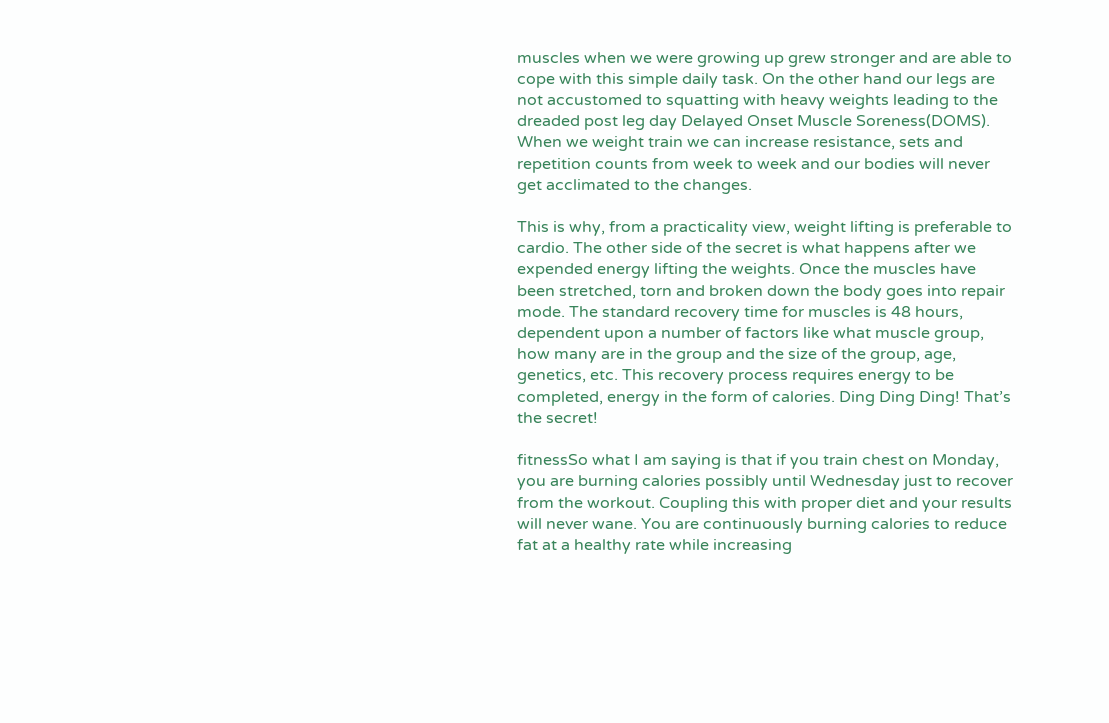muscles when we were growing up grew stronger and are able to cope with this simple daily task. On the other hand our legs are not accustomed to squatting with heavy weights leading to the dreaded post leg day Delayed Onset Muscle Soreness(DOMS). When we weight train we can increase resistance, sets and repetition counts from week to week and our bodies will never get acclimated to the changes.

This is why, from a practicality view, weight lifting is preferable to cardio. The other side of the secret is what happens after we expended energy lifting the weights. Once the muscles have been stretched, torn and broken down the body goes into repair mode. The standard recovery time for muscles is 48 hours, dependent upon a number of factors like what muscle group, how many are in the group and the size of the group, age, genetics, etc. This recovery process requires energy to be completed, energy in the form of calories. Ding Ding Ding! That’s the secret!

fitnessSo what I am saying is that if you train chest on Monday, you are burning calories possibly until Wednesday just to recover from the workout. Coupling this with proper diet and your results will never wane. You are continuously burning calories to reduce fat at a healthy rate while increasing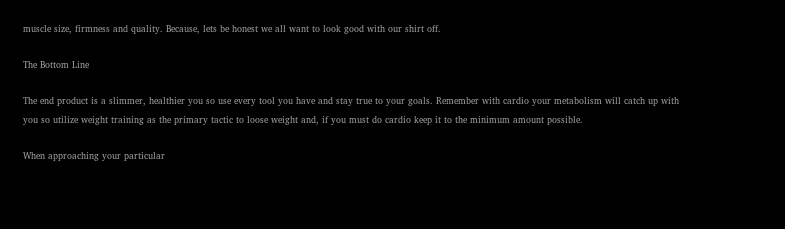muscle size, firmness and quality. Because, lets be honest we all want to look good with our shirt off.

The Bottom Line

The end product is a slimmer, healthier you so use every tool you have and stay true to your goals. Remember with cardio your metabolism will catch up with you so utilize weight training as the primary tactic to loose weight and, if you must do cardio keep it to the minimum amount possible.

When approaching your particular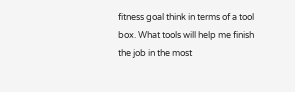fitness goal think in terms of a tool box. What tools will help me finish the job in the most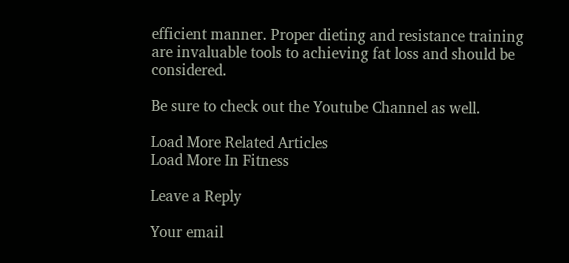efficient manner. Proper dieting and resistance training are invaluable tools to achieving fat loss and should be considered.

Be sure to check out the Youtube Channel as well.

Load More Related Articles
Load More In Fitness

Leave a Reply

Your email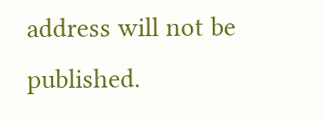address will not be published.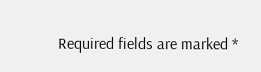Required fields are marked *